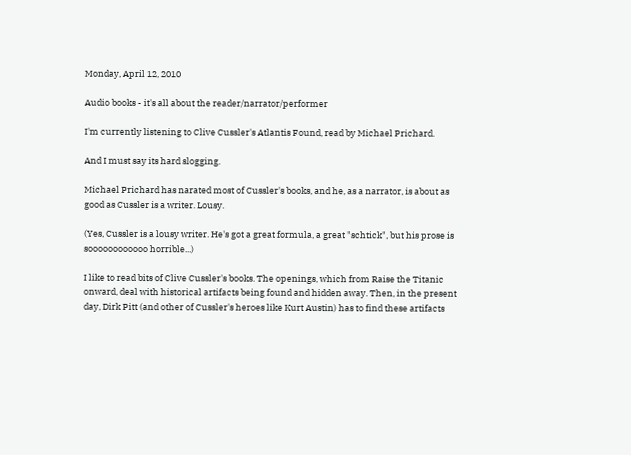Monday, April 12, 2010

Audio books - it's all about the reader/narrator/performer

I'm currently listening to Clive Cussler's Atlantis Found, read by Michael Prichard.

And I must say its hard slogging.

Michael Prichard has narated most of Cussler's books, and he, as a narrator, is about as good as Cussler is a writer. Lousy.

(Yes, Cussler is a lousy writer. He's got a great formula, a great "schtick", but his prose is soooooooooooo horrible...)

I like to read bits of Clive Cussler's books. The openings, which from Raise the Titanic onward, deal with historical artifacts being found and hidden away. Then, in the present day, Dirk Pitt (and other of Cussler's heroes like Kurt Austin) has to find these artifacts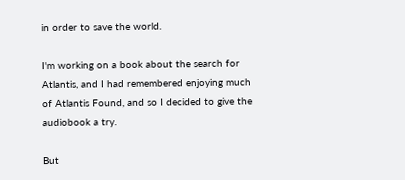in order to save the world.

I'm working on a book about the search for Atlantis, and I had remembered enjoying much of Atlantis Found, and so I decided to give the audiobook a try.

But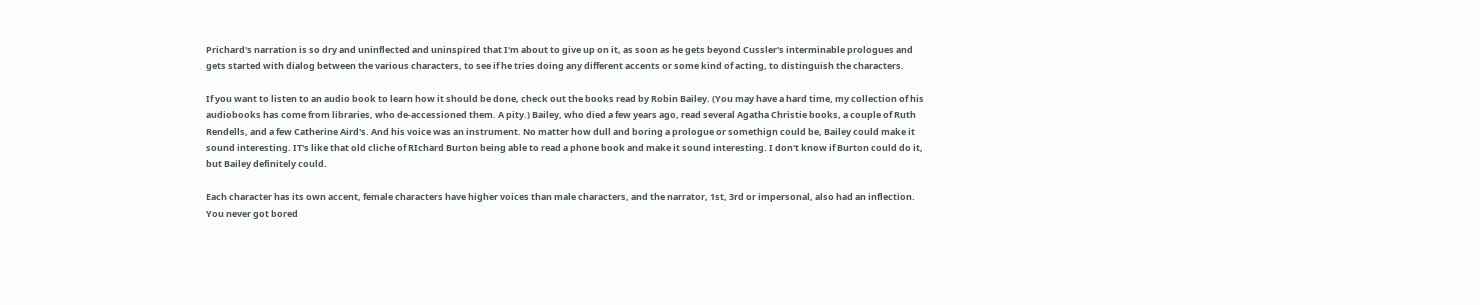Prichard's narration is so dry and uninflected and uninspired that I'm about to give up on it, as soon as he gets beyond Cussler's interminable prologues and gets started with dialog between the various characters, to see if he tries doing any different accents or some kind of acting, to distinguish the characters.

If you want to listen to an audio book to learn how it should be done, check out the books read by Robin Bailey. (You may have a hard time, my collection of his audiobooks has come from libraries, who de-accessioned them. A pity.) Bailey, who died a few years ago, read several Agatha Christie books, a couple of Ruth Rendells, and a few Catherine Aird's. And his voice was an instrument. No matter how dull and boring a prologue or somethign could be, Bailey could make it sound interesting. IT's like that old cliche of RIchard Burton being able to read a phone book and make it sound interesting. I don't know if Burton could do it, but Bailey definitely could.

Each character has its own accent, female characters have higher voices than male characters, and the narrator, 1st, 3rd or impersonal, also had an inflection. You never got bored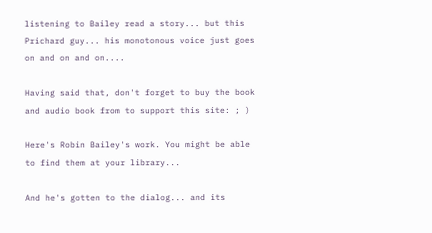listening to Bailey read a story... but this Prichard guy... his monotonous voice just goes on and on and on....

Having said that, don't forget to buy the book and audio book from to support this site: ; )

Here's Robin Bailey's work. You might be able to find them at your library...

And he's gotten to the dialog... and its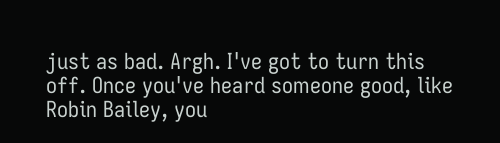just as bad. Argh. I've got to turn this off. Once you've heard someone good, like Robin Bailey, you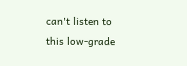can't listen to this low-grade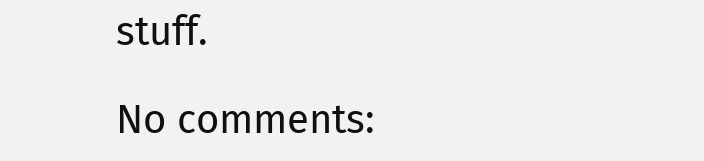stuff.

No comments: